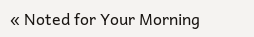« Noted for Your Morning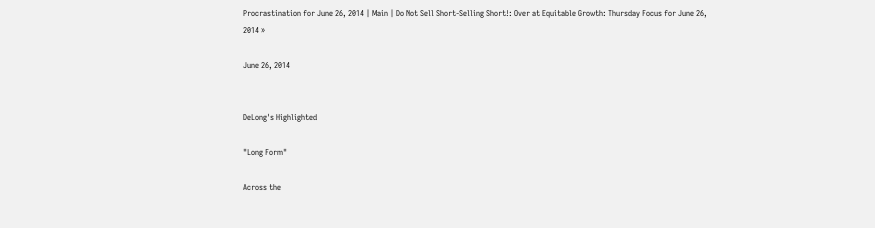Procrastination for June 26, 2014 | Main | Do Not Sell Short-Selling Short!: Over at Equitable Growth: Thursday Focus for June 26, 2014 »

June 26, 2014


DeLong's Highlighted

"Long Form"

Across the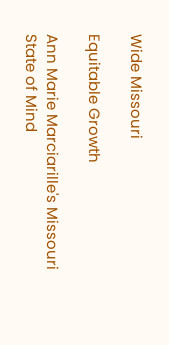Wide Missouri

Equitable Growth

Ann Marie Marciarille's Missouri State of Mind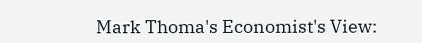Mark Thoma's Economist's View: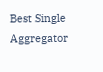Best Single Aggregator